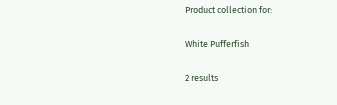Product collection for:

White Pufferfish

2 results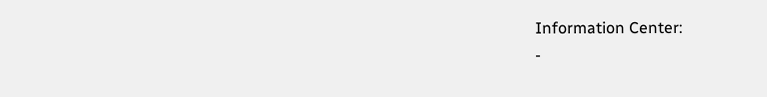Information Center:
-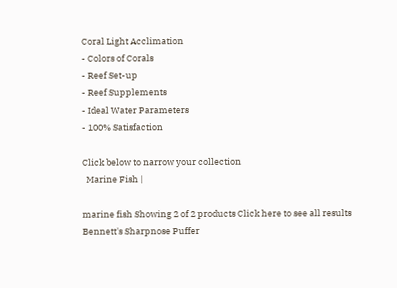Coral Light Acclimation
- Colors of Corals
- Reef Set-up
- Reef Supplements
- Ideal Water Parameters
- 100% Satisfaction

Click below to narrow your collection
  Marine Fish |

marine fish Showing 2 of 2 products Click here to see all results
Bennett's Sharpnose Puffer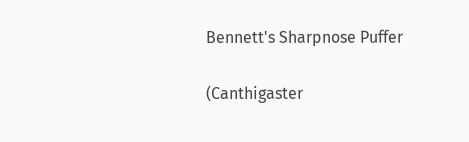Bennett's Sharpnose Puffer

(Canthigaster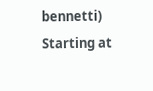bennetti)
Starting at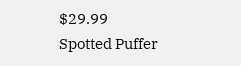$29.99
Spotted Puffer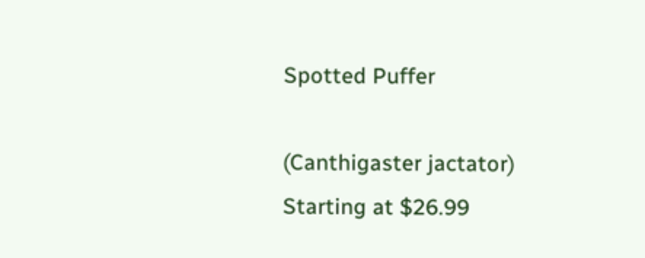Spotted Puffer

(Canthigaster jactator)
Starting at $26.99